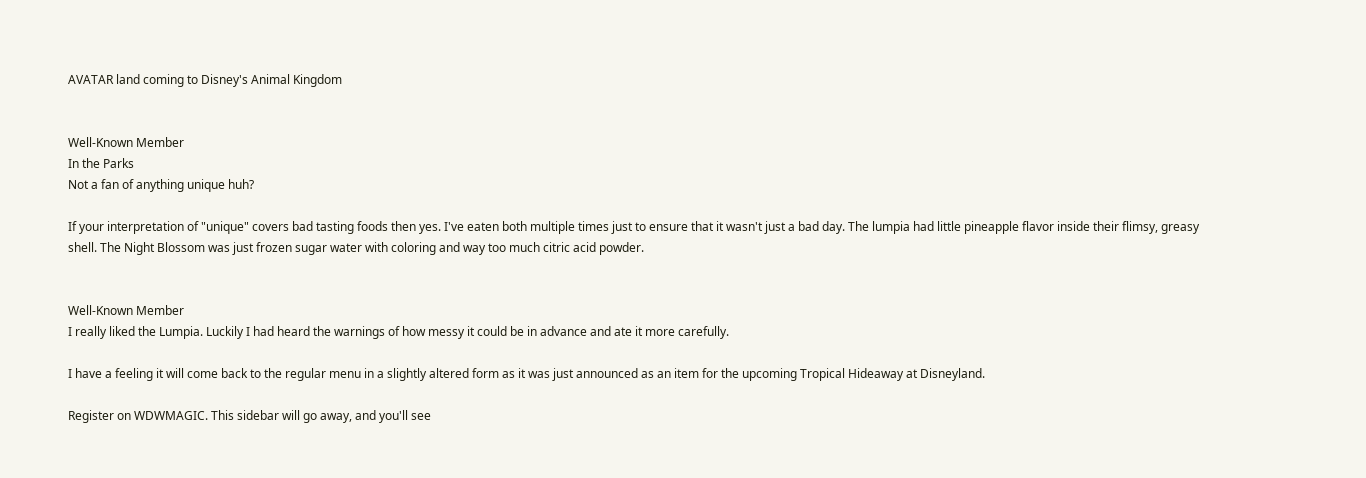AVATAR land coming to Disney's Animal Kingdom


Well-Known Member
In the Parks
Not a fan of anything unique huh?

If your interpretation of "unique" covers bad tasting foods then yes. I've eaten both multiple times just to ensure that it wasn't just a bad day. The lumpia had little pineapple flavor inside their flimsy, greasy shell. The Night Blossom was just frozen sugar water with coloring and way too much citric acid powder.


Well-Known Member
I really liked the Lumpia. Luckily I had heard the warnings of how messy it could be in advance and ate it more carefully.

I have a feeling it will come back to the regular menu in a slightly altered form as it was just announced as an item for the upcoming Tropical Hideaway at Disneyland.

Register on WDWMAGIC. This sidebar will go away, and you'll see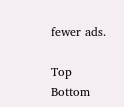fewer ads.

Top Bottom